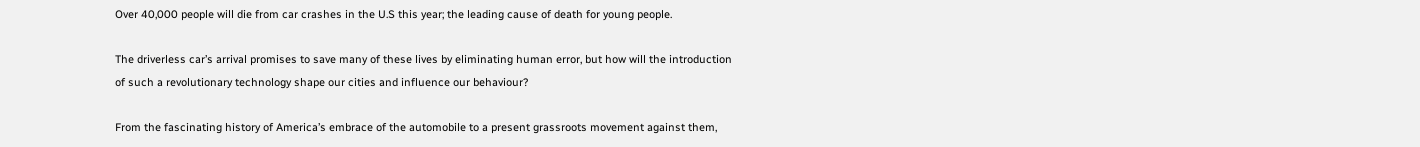Over 40,000 people will die from car crashes in the U.S this year; the leading cause of death for young people.

The driverless car’s arrival promises to save many of these lives by eliminating human error, but how will the introduction of such a revolutionary technology shape our cities and influence our behaviour?

From the fascinating history of America’s embrace of the automobile to a present grassroots movement against them,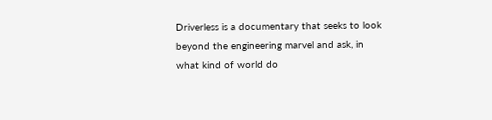Driverless is a documentary that seeks to look beyond the engineering marvel and ask, in what kind of world do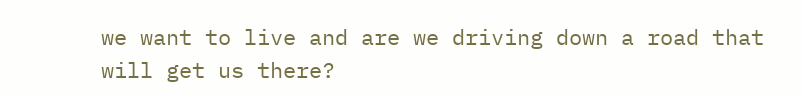we want to live and are we driving down a road that will get us there?